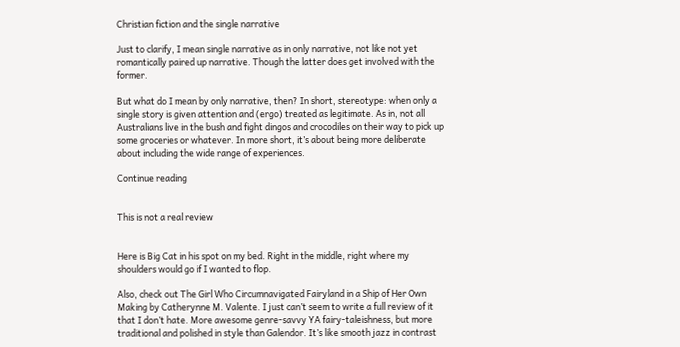Christian fiction and the single narrative

Just to clarify, I mean single narrative as in only narrative, not like not yet romantically paired up narrative. Though the latter does get involved with the former.

But what do I mean by only narrative, then? In short, stereotype: when only a single story is given attention and (ergo) treated as legitimate. As in, not all Australians live in the bush and fight dingos and crocodiles on their way to pick up some groceries or whatever. In more short, it’s about being more deliberate about including the wide range of experiences.

Continue reading


This is not a real review


Here is Big Cat in his spot on my bed. Right in the middle, right where my shoulders would go if I wanted to flop.

Also, check out The Girl Who Circumnavigated Fairyland in a Ship of Her Own Making by Catherynne M. Valente. I just can’t seem to write a full review of it that I don’t hate. More awesome genre-savvy YA fairy-taleishness, but more traditional and polished in style than Galendor. It’s like smooth jazz in contrast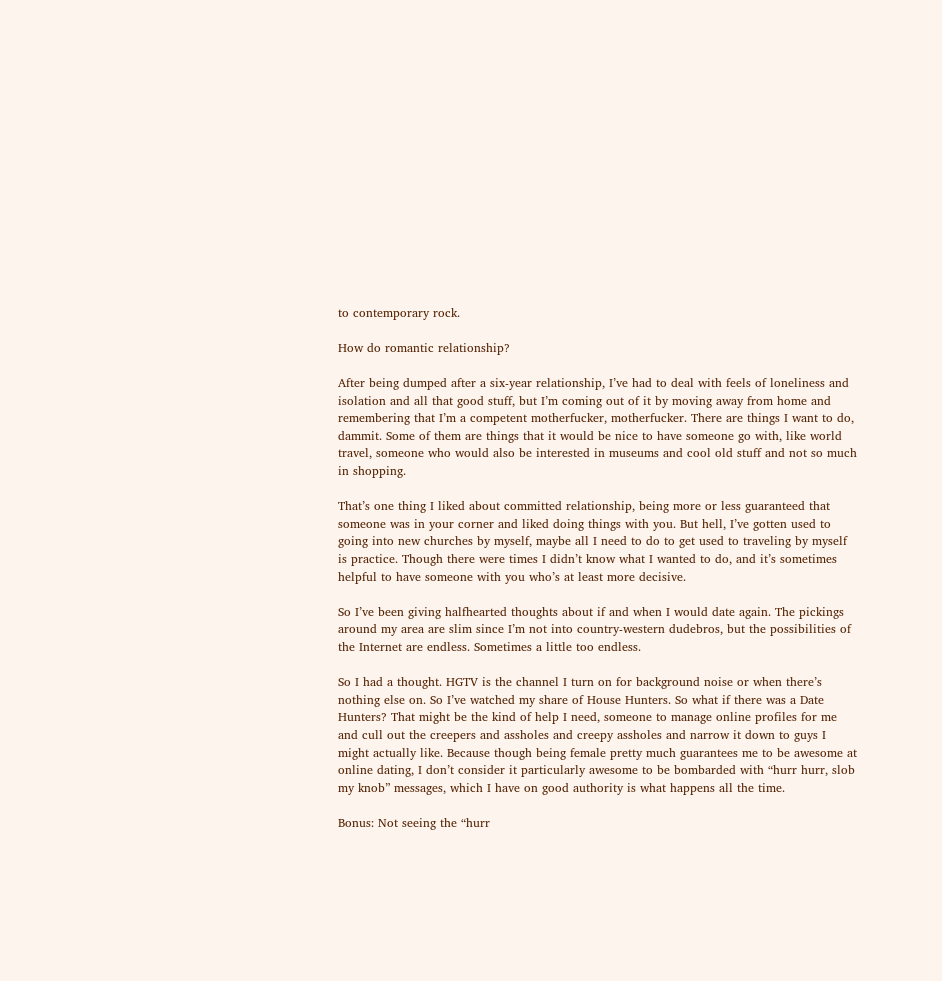to contemporary rock.

How do romantic relationship?

After being dumped after a six-year relationship, I’ve had to deal with feels of loneliness and isolation and all that good stuff, but I’m coming out of it by moving away from home and remembering that I’m a competent motherfucker, motherfucker. There are things I want to do, dammit. Some of them are things that it would be nice to have someone go with, like world travel, someone who would also be interested in museums and cool old stuff and not so much in shopping.

That’s one thing I liked about committed relationship, being more or less guaranteed that someone was in your corner and liked doing things with you. But hell, I’ve gotten used to going into new churches by myself, maybe all I need to do to get used to traveling by myself is practice. Though there were times I didn’t know what I wanted to do, and it’s sometimes helpful to have someone with you who’s at least more decisive.

So I’ve been giving halfhearted thoughts about if and when I would date again. The pickings around my area are slim since I’m not into country-western dudebros, but the possibilities of the Internet are endless. Sometimes a little too endless.

So I had a thought. HGTV is the channel I turn on for background noise or when there’s nothing else on. So I’ve watched my share of House Hunters. So what if there was a Date Hunters? That might be the kind of help I need, someone to manage online profiles for me and cull out the creepers and assholes and creepy assholes and narrow it down to guys I might actually like. Because though being female pretty much guarantees me to be awesome at online dating, I don’t consider it particularly awesome to be bombarded with “hurr hurr, slob my knob” messages, which I have on good authority is what happens all the time.

Bonus: Not seeing the “hurr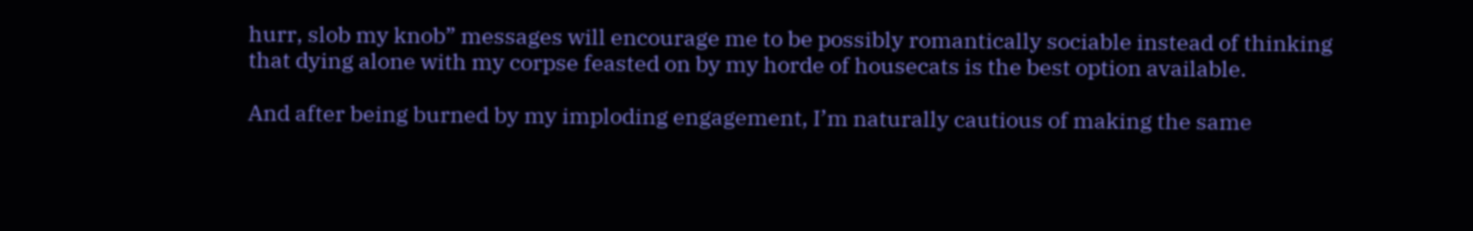hurr, slob my knob” messages will encourage me to be possibly romantically sociable instead of thinking that dying alone with my corpse feasted on by my horde of housecats is the best option available.

And after being burned by my imploding engagement, I’m naturally cautious of making the same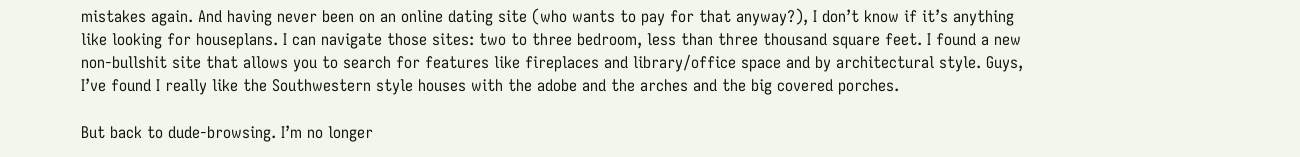mistakes again. And having never been on an online dating site (who wants to pay for that anyway?), I don’t know if it’s anything like looking for houseplans. I can navigate those sites: two to three bedroom, less than three thousand square feet. I found a new non-bullshit site that allows you to search for features like fireplaces and library/office space and by architectural style. Guys, I’ve found I really like the Southwestern style houses with the adobe and the arches and the big covered porches.

But back to dude-browsing. I’m no longer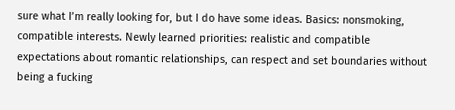sure what I’m really looking for, but I do have some ideas. Basics: nonsmoking, compatible interests. Newly learned priorities: realistic and compatible expectations about romantic relationships, can respect and set boundaries without being a fucking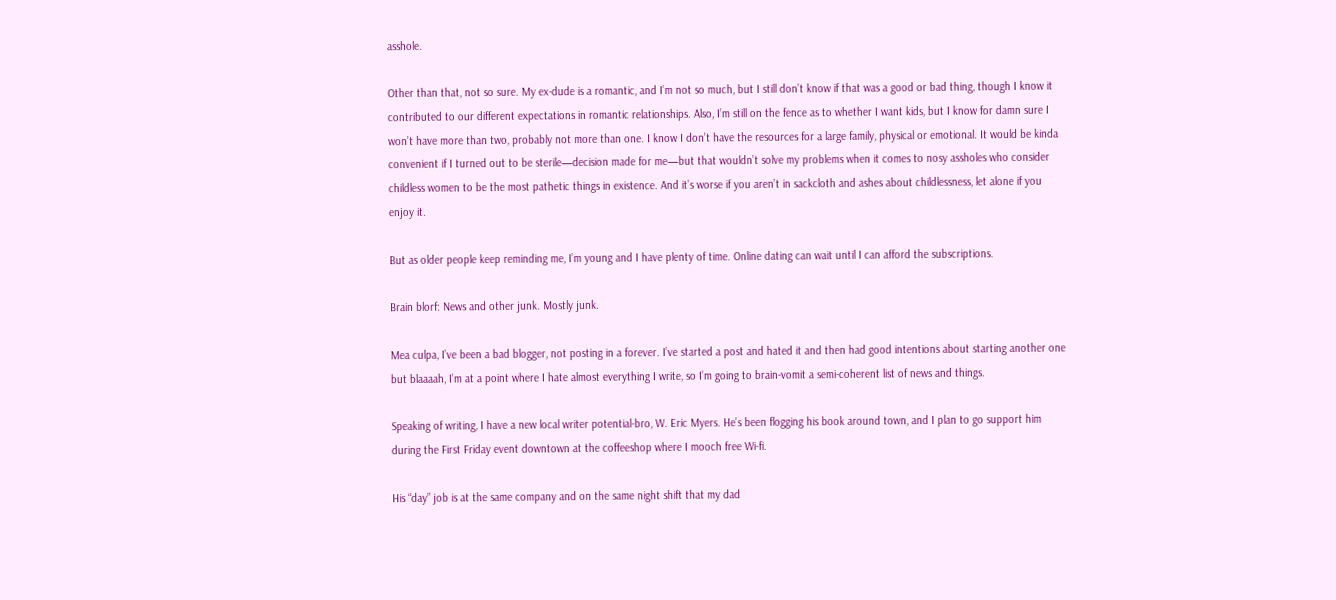asshole.

Other than that, not so sure. My ex-dude is a romantic, and I’m not so much, but I still don’t know if that was a good or bad thing, though I know it contributed to our different expectations in romantic relationships. Also, I’m still on the fence as to whether I want kids, but I know for damn sure I won’t have more than two, probably not more than one. I know I don’t have the resources for a large family, physical or emotional. It would be kinda convenient if I turned out to be sterile—decision made for me—but that wouldn’t solve my problems when it comes to nosy assholes who consider childless women to be the most pathetic things in existence. And it’s worse if you aren’t in sackcloth and ashes about childlessness, let alone if you enjoy it.

But as older people keep reminding me, I’m young and I have plenty of time. Online dating can wait until I can afford the subscriptions.

Brain blorf: News and other junk. Mostly junk.

Mea culpa, I’ve been a bad blogger, not posting in a forever. I’ve started a post and hated it and then had good intentions about starting another one but blaaaah, I’m at a point where I hate almost everything I write, so I’m going to brain-vomit a semi-coherent list of news and things.

Speaking of writing, I have a new local writer potential-bro, W. Eric Myers. He’s been flogging his book around town, and I plan to go support him during the First Friday event downtown at the coffeeshop where I mooch free Wi-fi.

His “day” job is at the same company and on the same night shift that my dad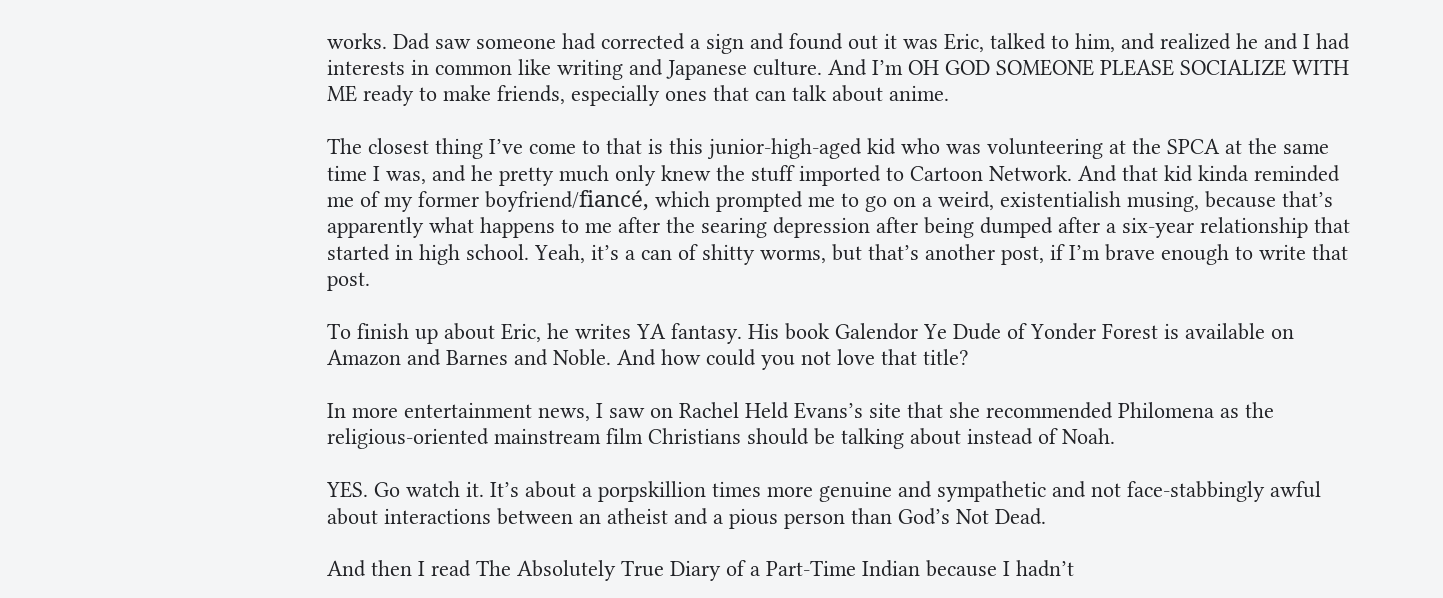works. Dad saw someone had corrected a sign and found out it was Eric, talked to him, and realized he and I had interests in common like writing and Japanese culture. And I’m OH GOD SOMEONE PLEASE SOCIALIZE WITH ME ready to make friends, especially ones that can talk about anime.

The closest thing I’ve come to that is this junior-high-aged kid who was volunteering at the SPCA at the same time I was, and he pretty much only knew the stuff imported to Cartoon Network. And that kid kinda reminded me of my former boyfriend/fiancé, which prompted me to go on a weird, existentialish musing, because that’s apparently what happens to me after the searing depression after being dumped after a six-year relationship that started in high school. Yeah, it’s a can of shitty worms, but that’s another post, if I’m brave enough to write that post.

To finish up about Eric, he writes YA fantasy. His book Galendor Ye Dude of Yonder Forest is available on Amazon and Barnes and Noble. And how could you not love that title?

In more entertainment news, I saw on Rachel Held Evans’s site that she recommended Philomena as the religious-oriented mainstream film Christians should be talking about instead of Noah.

YES. Go watch it. It’s about a porpskillion times more genuine and sympathetic and not face-stabbingly awful about interactions between an atheist and a pious person than God’s Not Dead.

And then I read The Absolutely True Diary of a Part-Time Indian because I hadn’t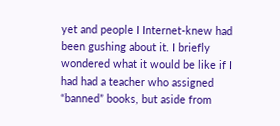yet and people I Internet-knew had been gushing about it. I briefly wondered what it would be like if I had had a teacher who assigned “banned” books, but aside from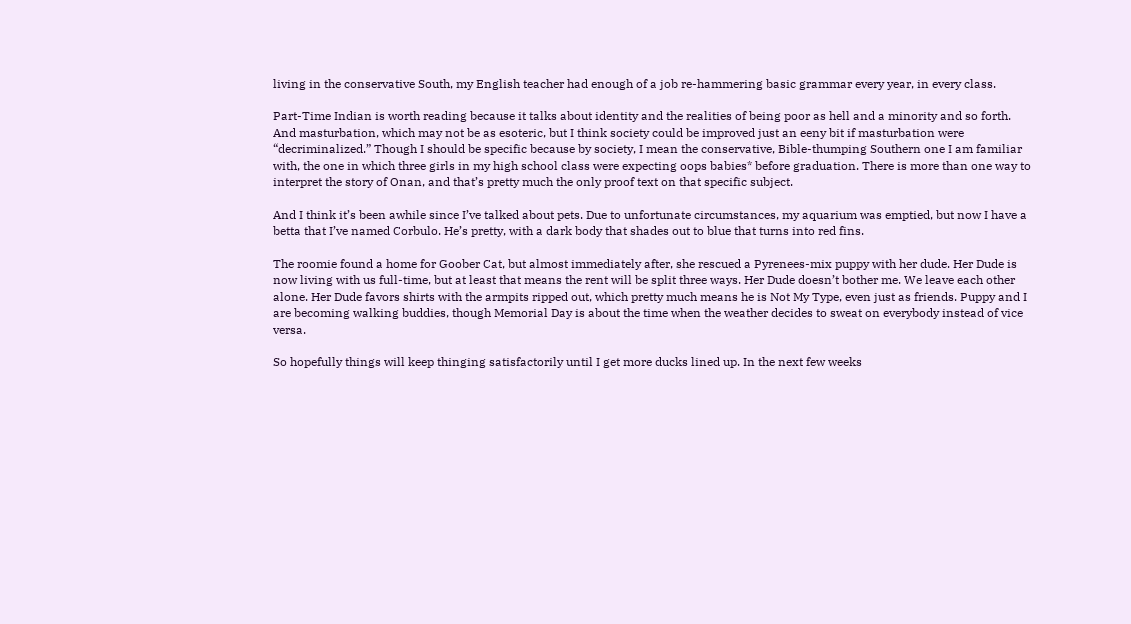living in the conservative South, my English teacher had enough of a job re-hammering basic grammar every year, in every class.

Part-Time Indian is worth reading because it talks about identity and the realities of being poor as hell and a minority and so forth. And masturbation, which may not be as esoteric, but I think society could be improved just an eeny bit if masturbation were “decriminalized.” Though I should be specific because by society, I mean the conservative, Bible-thumping Southern one I am familiar with, the one in which three girls in my high school class were expecting oops babies* before graduation. There is more than one way to interpret the story of Onan, and that’s pretty much the only proof text on that specific subject.

And I think it’s been awhile since I’ve talked about pets. Due to unfortunate circumstances, my aquarium was emptied, but now I have a betta that I’ve named Corbulo. He’s pretty, with a dark body that shades out to blue that turns into red fins.

The roomie found a home for Goober Cat, but almost immediately after, she rescued a Pyrenees-mix puppy with her dude. Her Dude is now living with us full-time, but at least that means the rent will be split three ways. Her Dude doesn’t bother me. We leave each other alone. Her Dude favors shirts with the armpits ripped out, which pretty much means he is Not My Type, even just as friends. Puppy and I are becoming walking buddies, though Memorial Day is about the time when the weather decides to sweat on everybody instead of vice versa.

So hopefully things will keep thinging satisfactorily until I get more ducks lined up. In the next few weeks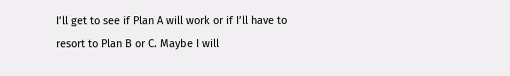I’ll get to see if Plan A will work or if I’ll have to resort to Plan B or C. Maybe I will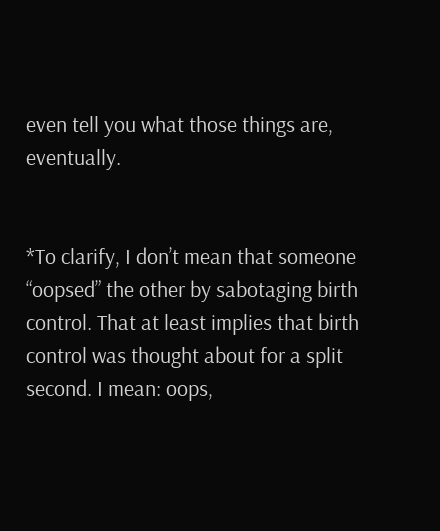even tell you what those things are, eventually.


*To clarify, I don’t mean that someone “oopsed” the other by sabotaging birth control. That at least implies that birth control was thought about for a split second. I mean: oops,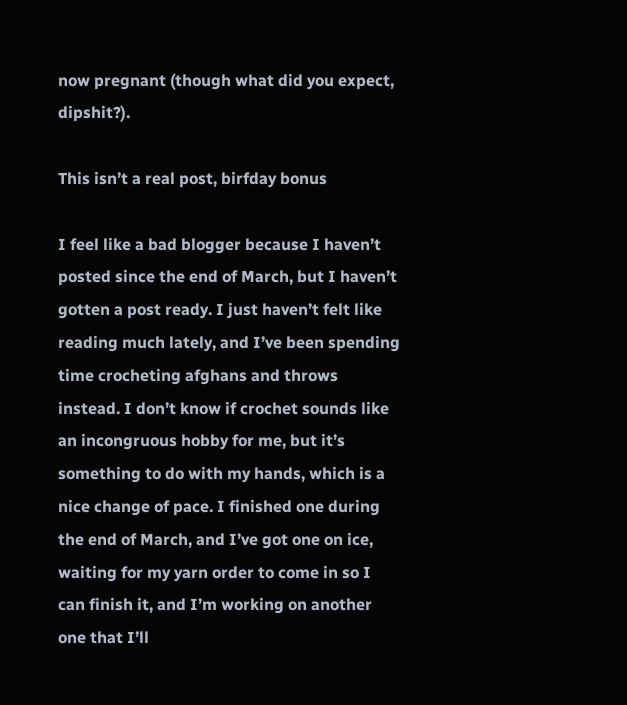now pregnant (though what did you expect, dipshit?).

This isn’t a real post, birfday bonus

I feel like a bad blogger because I haven’t posted since the end of March, but I haven’t gotten a post ready. I just haven’t felt like reading much lately, and I’ve been spending time crocheting afghans and throws instead. I don’t know if crochet sounds like an incongruous hobby for me, but it’s something to do with my hands, which is a nice change of pace. I finished one during the end of March, and I’ve got one on ice, waiting for my yarn order to come in so I can finish it, and I’m working on another one that I’ll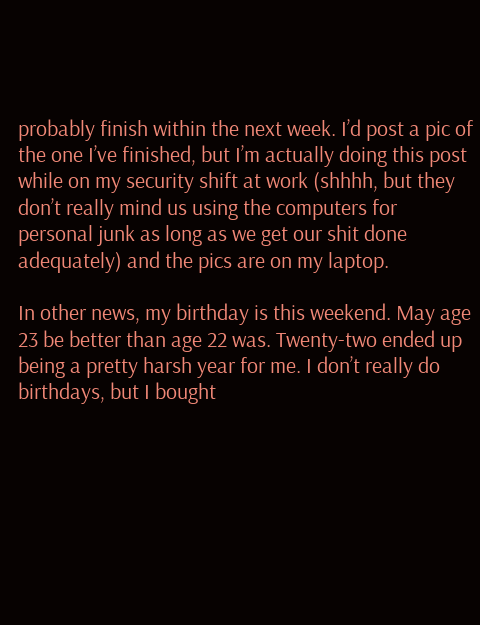probably finish within the next week. I’d post a pic of the one I’ve finished, but I’m actually doing this post while on my security shift at work (shhhh, but they don’t really mind us using the computers for personal junk as long as we get our shit done adequately) and the pics are on my laptop.

In other news, my birthday is this weekend. May age 23 be better than age 22 was. Twenty-two ended up being a pretty harsh year for me. I don’t really do birthdays, but I bought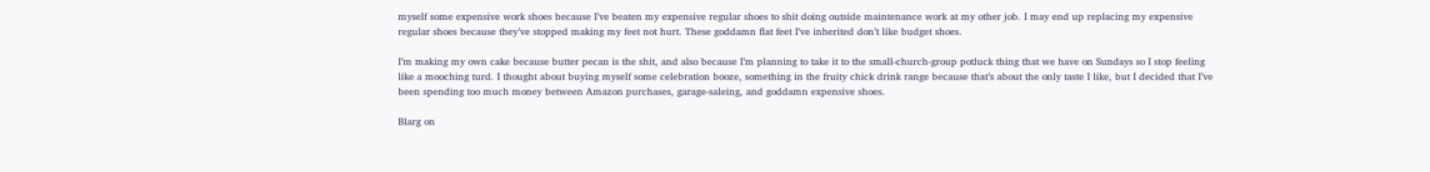myself some expensive work shoes because I’ve beaten my expensive regular shoes to shit doing outside maintenance work at my other job. I may end up replacing my expensive regular shoes because they’ve stopped making my feet not hurt. These goddamn flat feet I’ve inherited don’t like budget shoes.

I’m making my own cake because butter pecan is the shit, and also because I’m planning to take it to the small-church-group potluck thing that we have on Sundays so I stop feeling like a mooching turd. I thought about buying myself some celebration booze, something in the fruity chick drink range because that’s about the only taste I like, but I decided that I’ve been spending too much money between Amazon purchases, garage-saleing, and goddamn expensive shoes.

Blarg on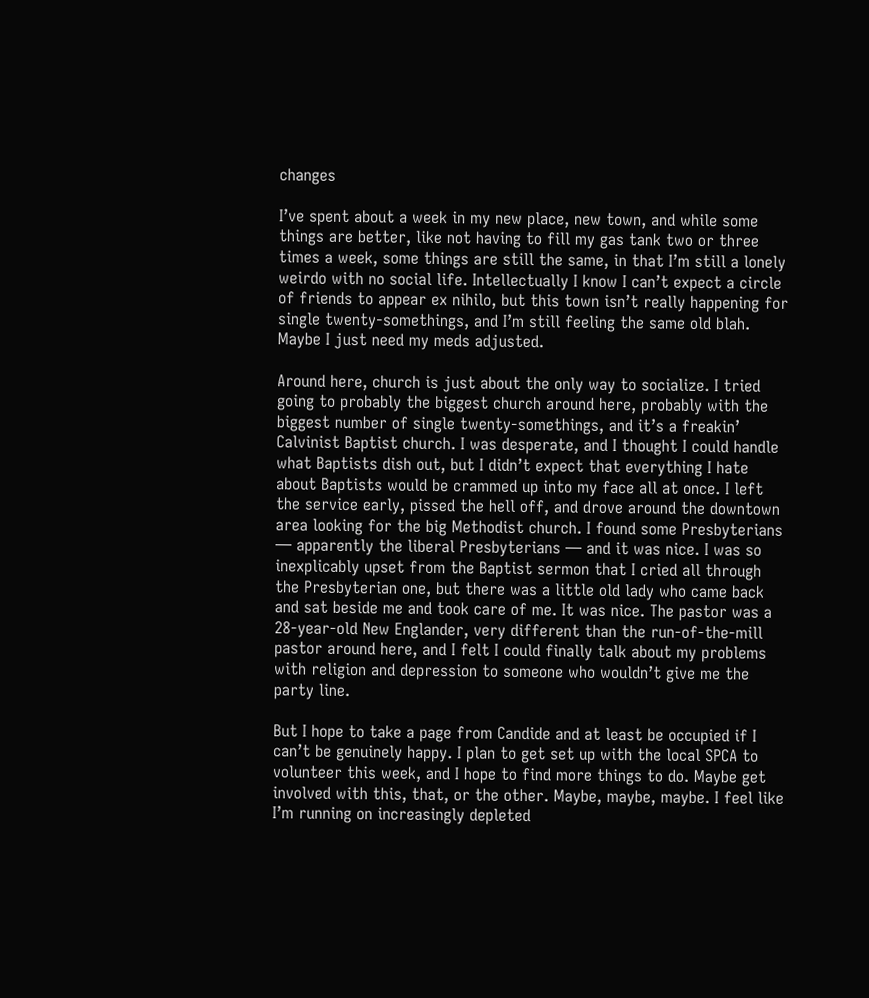changes

I’ve spent about a week in my new place, new town, and while some things are better, like not having to fill my gas tank two or three times a week, some things are still the same, in that I’m still a lonely weirdo with no social life. Intellectually I know I can’t expect a circle of friends to appear ex nihilo, but this town isn’t really happening for single twenty-somethings, and I’m still feeling the same old blah. Maybe I just need my meds adjusted.

Around here, church is just about the only way to socialize. I tried going to probably the biggest church around here, probably with the biggest number of single twenty-somethings, and it’s a freakin’ Calvinist Baptist church. I was desperate, and I thought I could handle what Baptists dish out, but I didn’t expect that everything I hate about Baptists would be crammed up into my face all at once. I left the service early, pissed the hell off, and drove around the downtown area looking for the big Methodist church. I found some Presbyterians — apparently the liberal Presbyterians — and it was nice. I was so inexplicably upset from the Baptist sermon that I cried all through the Presbyterian one, but there was a little old lady who came back and sat beside me and took care of me. It was nice. The pastor was a 28-year-old New Englander, very different than the run-of-the-mill pastor around here, and I felt I could finally talk about my problems with religion and depression to someone who wouldn’t give me the party line.

But I hope to take a page from Candide and at least be occupied if I can’t be genuinely happy. I plan to get set up with the local SPCA to volunteer this week, and I hope to find more things to do. Maybe get involved with this, that, or the other. Maybe, maybe, maybe. I feel like I’m running on increasingly depleted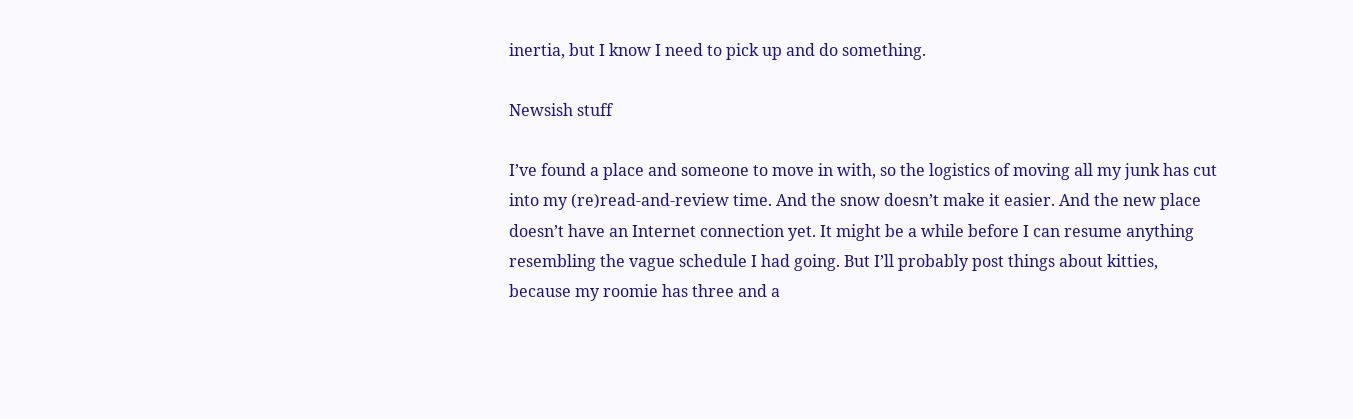inertia, but I know I need to pick up and do something.

Newsish stuff

I’ve found a place and someone to move in with, so the logistics of moving all my junk has cut into my (re)read-and-review time. And the snow doesn’t make it easier. And the new place doesn’t have an Internet connection yet. It might be a while before I can resume anything resembling the vague schedule I had going. But I’ll probably post things about kitties, because my roomie has three and a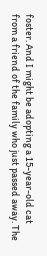foster. And I might be adopting a 15-year-old cat from a friend of the family who just passed away. The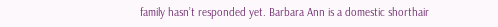family hasn’t responded yet. Barbara Ann is a domestic shorthair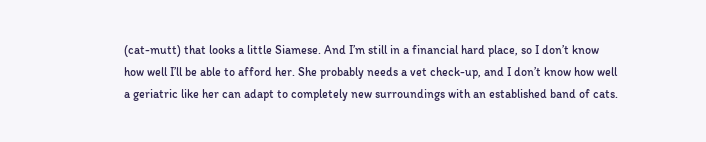(cat-mutt) that looks a little Siamese. And I’m still in a financial hard place, so I don’t know how well I’ll be able to afford her. She probably needs a vet check-up, and I don’t know how well a geriatric like her can adapt to completely new surroundings with an established band of cats.